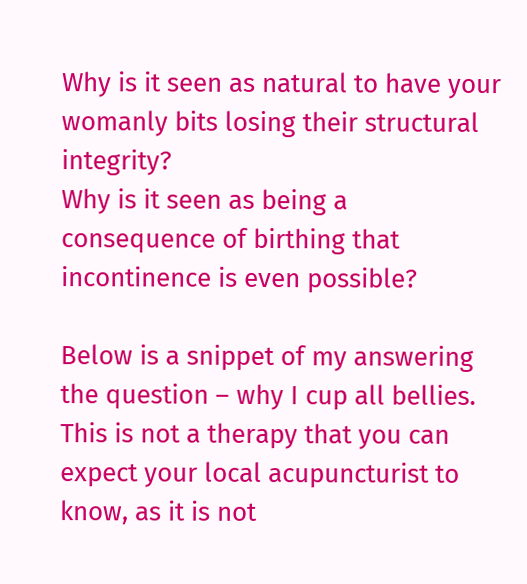Why is it seen as natural to have your womanly bits losing their structural integrity?
Why is it seen as being a consequence of birthing that incontinence is even possible?

Below is a snippet of my answering the question – why I cup all bellies.
This is not a therapy that you can expect your local acupuncturist to know, as it is not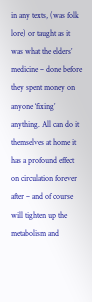in any texts, (was folk lore) or taught as it was what the elders’ medicine – done before they spent money on anyone ‘fixing’ anything. All can do it themselves at home it has a profound effect on circulation forever after – and of course will tighten up the metabolism and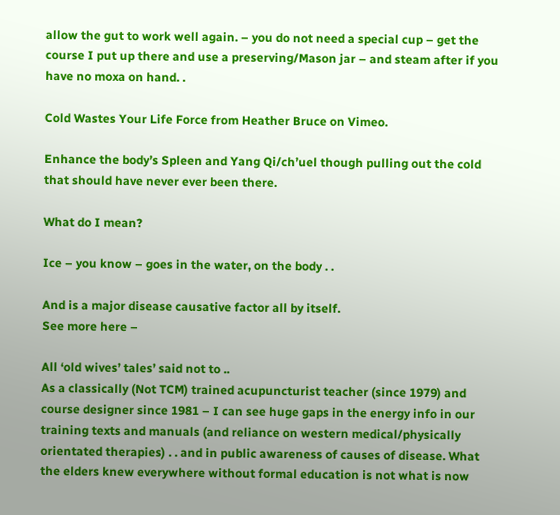allow the gut to work well again. – you do not need a special cup – get the course I put up there and use a preserving/Mason jar – and steam after if you have no moxa on hand. .

Cold Wastes Your Life Force from Heather Bruce on Vimeo.

Enhance the body’s Spleen and Yang Qi/ch’uel though pulling out the cold that should have never ever been there.

What do I mean?

Ice – you know – goes in the water, on the body . .

And is a major disease causative factor all by itself.
See more here –

All ‘old wives’ tales’ said not to ..
As a classically (Not TCM) trained acupuncturist teacher (since 1979) and course designer since 1981 – I can see huge gaps in the energy info in our training texts and manuals (and reliance on western medical/physically orientated therapies) . . and in public awareness of causes of disease. What the elders knew everywhere without formal education is not what is now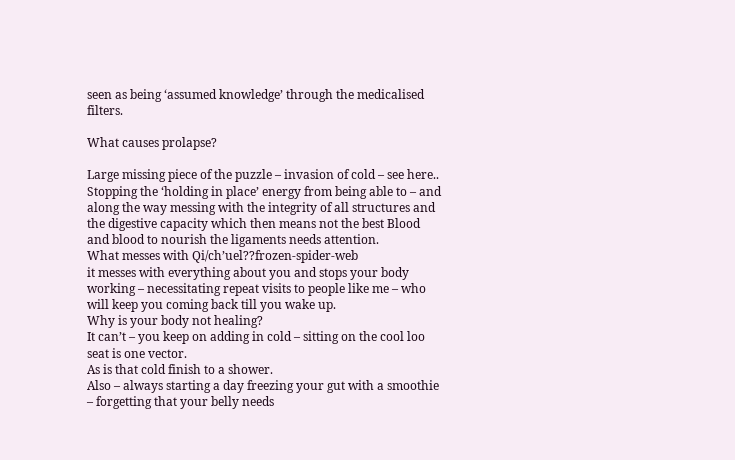seen as being ‘assumed knowledge’ through the medicalised filters.

What causes prolapse?

Large missing piece of the puzzle – invasion of cold – see here..
Stopping the ‘holding in place’ energy from being able to – and along the way messing with the integrity of all structures and the digestive capacity which then means not the best Blood and blood to nourish the ligaments needs attention.
What messes with Qi/ch’uel??frozen-spider-web
it messes with everything about you and stops your body working – necessitating repeat visits to people like me – who will keep you coming back till you wake up.
Why is your body not healing?
It can’t – you keep on adding in cold – sitting on the cool loo seat is one vector.
As is that cold finish to a shower.
Also – always starting a day freezing your gut with a smoothie – forgetting that your belly needs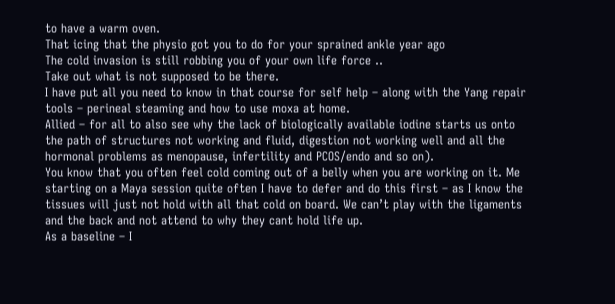to have a warm oven.
That icing that the physio got you to do for your sprained ankle year ago
The cold invasion is still robbing you of your own life force ..
Take out what is not supposed to be there.
I have put all you need to know in that course for self help – along with the Yang repair tools – perineal steaming and how to use moxa at home.
Allied – for all to also see why the lack of biologically available iodine starts us onto the path of structures not working and fluid, digestion not working well and all the hormonal problems as menopause, infertility and PCOS/endo and so on).
You know that you often feel cold coming out of a belly when you are working on it. Me starting on a Maya session quite often I have to defer and do this first – as I know the tissues will just not hold with all that cold on board. We can’t play with the ligaments and the back and not attend to why they cant hold life up.
As a baseline – I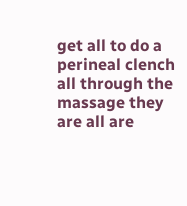get all to do a perineal clench all through the massage they are all are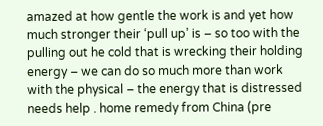amazed at how gentle the work is and yet how much stronger their ‘pull up’ is – so too with the pulling out he cold that is wrecking their holding energy – we can do so much more than work with the physical – the energy that is distressed needs help . home remedy from China (pre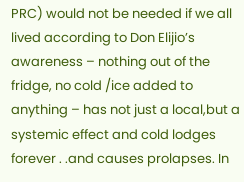PRC) would not be needed if we all lived according to Don Elijio’s awareness – nothing out of the fridge, no cold /ice added to anything – has not just a local,but a systemic effect and cold lodges forever . .and causes prolapses. In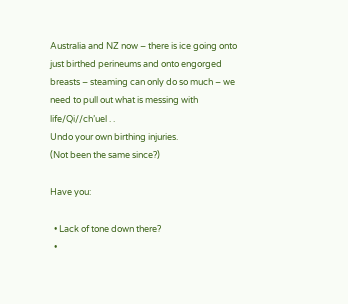Australia and NZ now – there is ice going onto just birthed perineums and onto engorged breasts – steaming can only do so much – we need to pull out what is messing with life/Qi//ch’uel . .
Undo your own birthing injuries.
(Not been the same since?)

Have you:

  • Lack of tone down there?
  •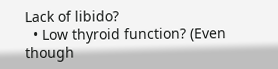Lack of libido?
  • Low thyroid function? (Even though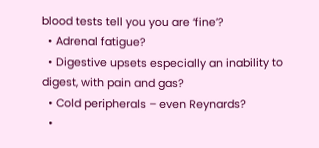blood tests tell you you are ‘fine’?
  • Adrenal fatigue?
  • Digestive upsets especially an inability to digest, with pain and gas?
  • Cold peripherals – even Reynards?
  •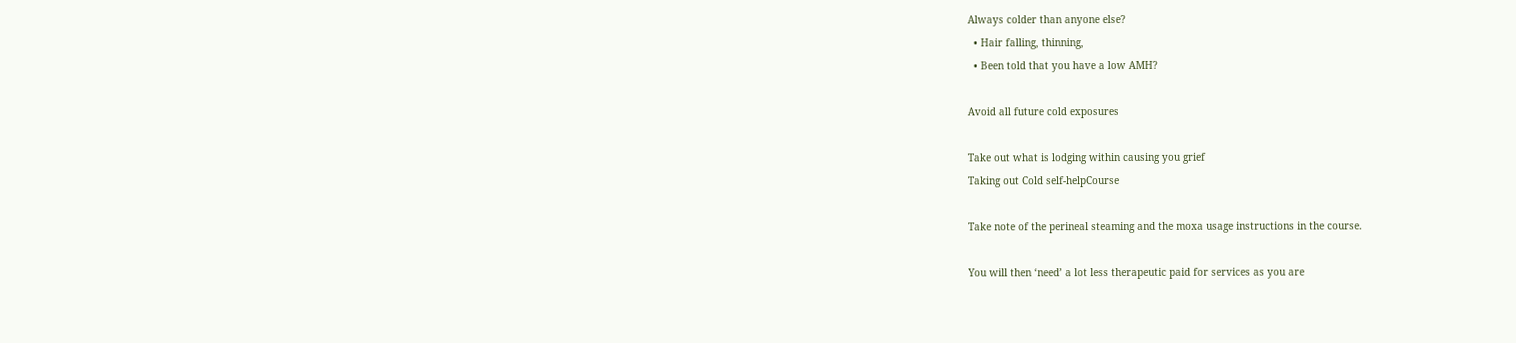Always colder than anyone else?
  • Hair falling, thinning,
  • Been told that you have a low AMH?

Avoid all future cold exposures

Take out what is lodging within causing you grief
Taking out Cold self-helpCourse

Take note of the perineal steaming and the moxa usage instructions in the course.

You will then ‘need’ a lot less therapeutic paid for services as you are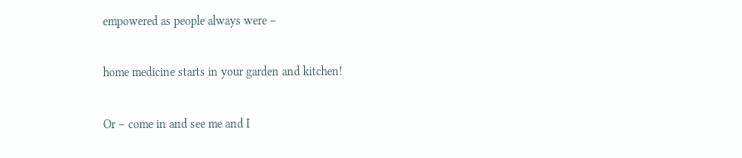empowered as people always were –

home medicine starts in your garden and kitchen!

Or – come in and see me and I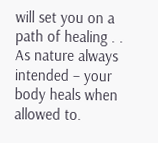will set you on a path of healing . .
As nature always intended – your body heals when allowed to.